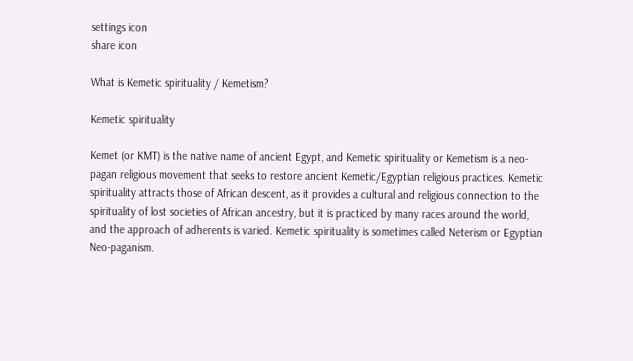settings icon
share icon

What is Kemetic spirituality / Kemetism?

Kemetic spirituality

Kemet (or KMT) is the native name of ancient Egypt, and Kemetic spirituality or Kemetism is a neo-pagan religious movement that seeks to restore ancient Kemetic/Egyptian religious practices. Kemetic spirituality attracts those of African descent, as it provides a cultural and religious connection to the spirituality of lost societies of African ancestry, but it is practiced by many races around the world, and the approach of adherents is varied. Kemetic spirituality is sometimes called Neterism or Egyptian Neo-paganism.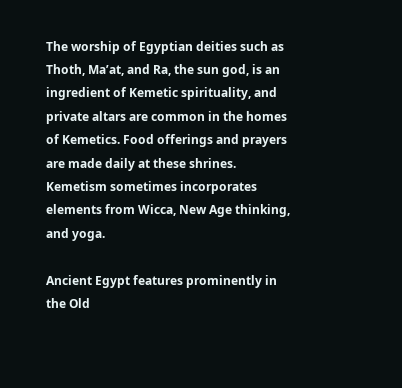The worship of Egyptian deities such as Thoth, Ma’at, and Ra, the sun god, is an ingredient of Kemetic spirituality, and private altars are common in the homes of Kemetics. Food offerings and prayers are made daily at these shrines. Kemetism sometimes incorporates elements from Wicca, New Age thinking, and yoga.

Ancient Egypt features prominently in the Old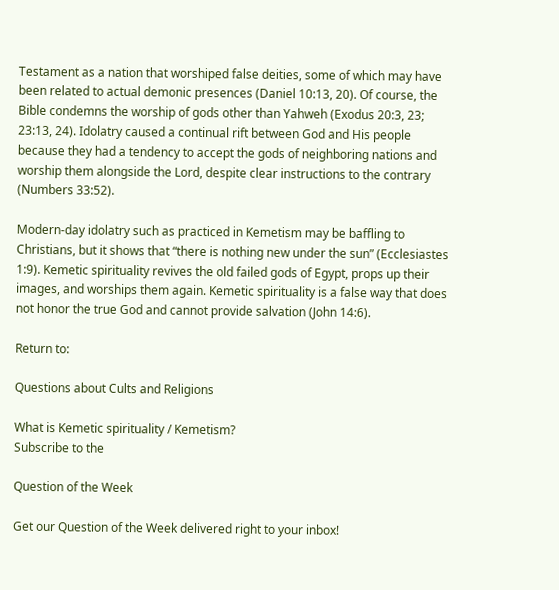Testament as a nation that worshiped false deities, some of which may have been related to actual demonic presences (Daniel 10:13, 20). Of course, the Bible condemns the worship of gods other than Yahweh (Exodus 20:3, 23; 23:13, 24). Idolatry caused a continual rift between God and His people because they had a tendency to accept the gods of neighboring nations and worship them alongside the Lord, despite clear instructions to the contrary (Numbers 33:52).

Modern-day idolatry such as practiced in Kemetism may be baffling to Christians, but it shows that “there is nothing new under the sun” (Ecclesiastes 1:9). Kemetic spirituality revives the old failed gods of Egypt, props up their images, and worships them again. Kemetic spirituality is a false way that does not honor the true God and cannot provide salvation (John 14:6).

Return to:

Questions about Cults and Religions

What is Kemetic spirituality / Kemetism?
Subscribe to the

Question of the Week

Get our Question of the Week delivered right to your inbox!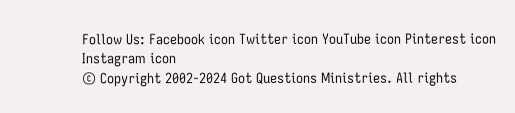Follow Us: Facebook icon Twitter icon YouTube icon Pinterest icon Instagram icon
© Copyright 2002-2024 Got Questions Ministries. All rights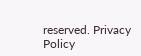reserved. Privacy Policy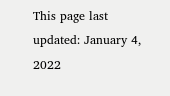This page last updated: January 4, 2022